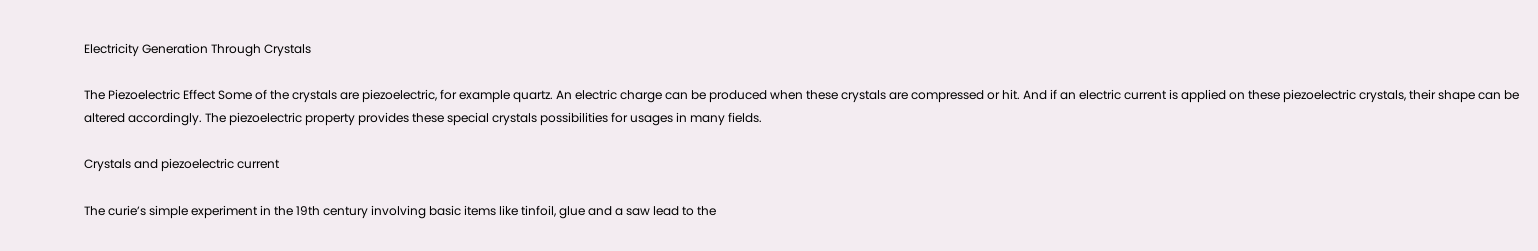Electricity Generation Through Crystals

The Piezoelectric Effect Some of the crystals are piezoelectric, for example quartz. An electric charge can be produced when these crystals are compressed or hit. And if an electric current is applied on these piezoelectric crystals, their shape can be altered accordingly. The piezoelectric property provides these special crystals possibilities for usages in many fields.

Crystals and piezoelectric current

The curie’s simple experiment in the 19th century involving basic items like tinfoil, glue and a saw lead to the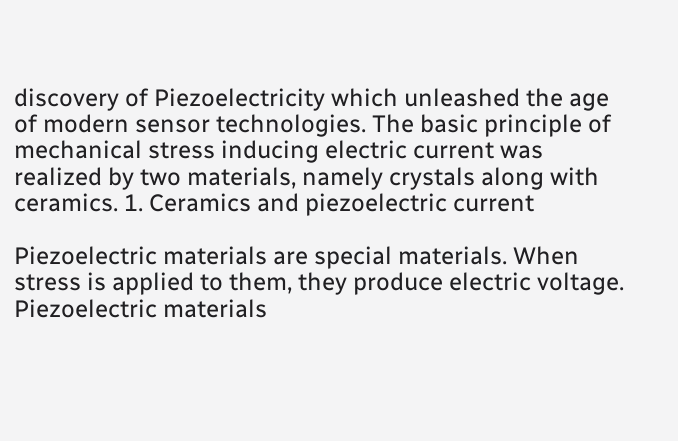discovery of Piezoelectricity which unleashed the age of modern sensor technologies. The basic principle of mechanical stress inducing electric current was realized by two materials, namely crystals along with ceramics. 1. Ceramics and piezoelectric current

Piezoelectric materials are special materials. When stress is applied to them, they produce electric voltage. Piezoelectric materials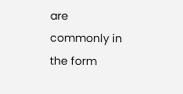are commonly in the form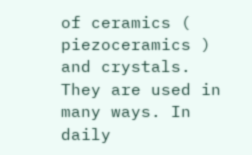of ceramics ( piezoceramics ) and crystals. They are used in many ways. In daily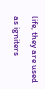life, they are used as igniters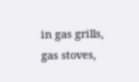in gas grills, gas stoves,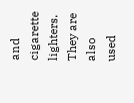and cigarette lighters. They are also used